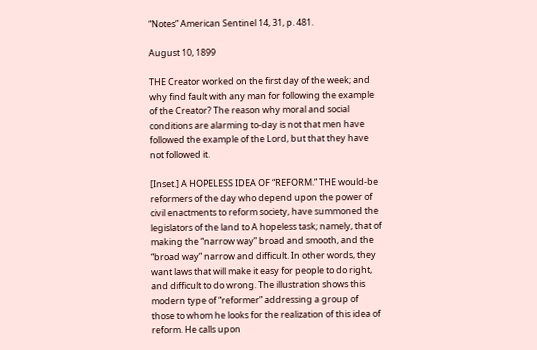“Notes” American Sentinel 14, 31, p. 481.

August 10, 1899

THE Creator worked on the first day of the week; and why find fault with any man for following the example of the Creator? The reason why moral and social conditions are alarming to-day is not that men have followed the example of the Lord, but that they have not followed it.

[Inset.] A HOPELESS IDEA OF “REFORM.” THE would-be reformers of the day who depend upon the power of civil enactments to reform society, have summoned the legislators of the land to A hopeless task; namely, that of making the “narrow way” broad and smooth, and the “broad way” narrow and difficult. In other words, they want laws that will make it easy for people to do right, and difficult to do wrong. The illustration shows this modern type of “reformer” addressing a group of those to whom he looks for the realization of this idea of reform. He calls upon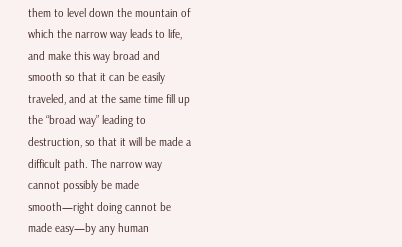them to level down the mountain of which the narrow way leads to life, and make this way broad and smooth so that it can be easily traveled, and at the same time fill up the “broad way” leading to destruction, so that it will be made a difficult path. The narrow way cannot possibly be made smooth—right doing cannot be made easy—by any human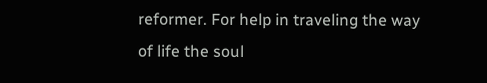reformer. For help in traveling the way of life the soul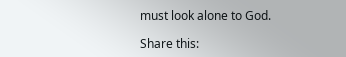must look alone to God.

Share this: